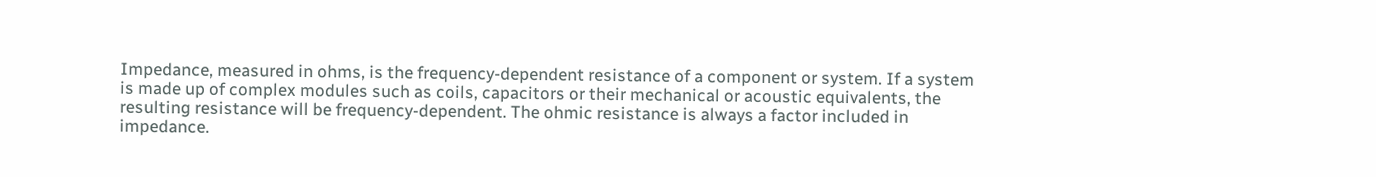Impedance, measured in ohms, is the frequency-dependent resistance of a component or system. If a system is made up of complex modules such as coils, capacitors or their mechanical or acoustic equivalents, the resulting resistance will be frequency-dependent. The ohmic resistance is always a factor included in impedance.